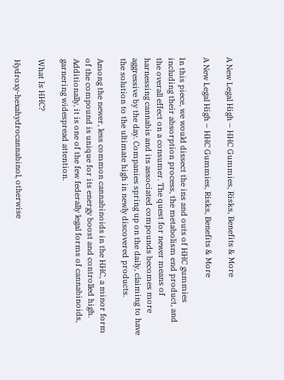A New Legal High – HHC Gummies, Risks, Benefits & More

A New Legal High – HHC Gummies, Risks, Benefits & More

In this piece, we would dissect the ins and outs of HHC gummies including their absorption process, the metabolism end product, and the overall effect on a consumer. The quest for newer means of harnessing cannabis and its associated compounds becomes more aggressive by the day. Companies spring up on the daily, claiming to have the solution to the ultimate high in newly discovered products.

Among the newer, less common cannabinoids in the HHC, a minor form of the compound is unique for its energy boost and controlled high. Additionally, it is one of the few federally legal forms of cannabinoids, garnering widespread attention.

What Is HHC?

Hydroxy-hexahydrocannabinol, otherwise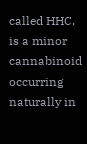called HHC, is a minor cannabinoid occurring naturally in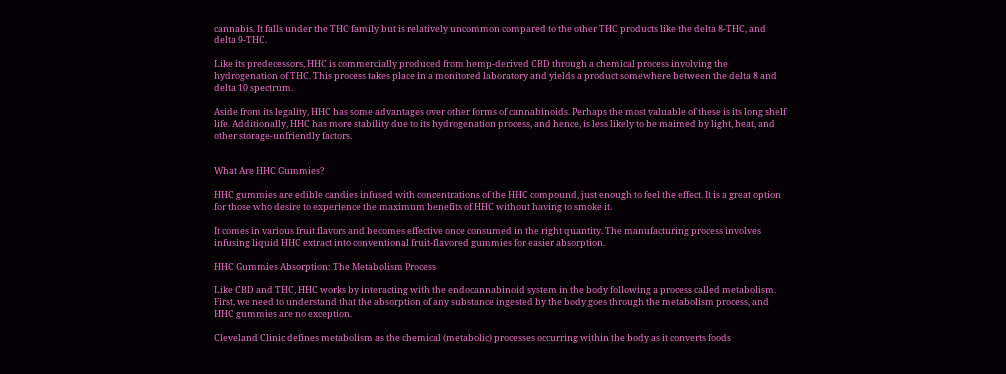cannabis. It falls under the THC family but is relatively uncommon compared to the other THC products like the delta 8-THC, and delta 9-THC.

Like its predecessors, HHC is commercially produced from hemp-derived CBD through a chemical process involving the hydrogenation of THC. This process takes place in a monitored laboratory and yields a product somewhere between the delta 8 and delta 10 spectrum.

Aside from its legality, HHC has some advantages over other forms of cannabinoids. Perhaps the most valuable of these is its long shelf life. Additionally, HHC has more stability due to its hydrogenation process, and hence, is less likely to be maimed by light, heat, and other storage-unfriendly factors.


What Are HHC Gummies?

HHC gummies are edible candies infused with concentrations of the HHC compound, just enough to feel the effect. It is a great option for those who desire to experience the maximum benefits of HHC without having to smoke it.

It comes in various fruit flavors and becomes effective once consumed in the right quantity. The manufacturing process involves infusing liquid HHC extract into conventional fruit-flavored gummies for easier absorption.

HHC Gummies Absorption: The Metabolism Process

Like CBD and THC, HHC works by interacting with the endocannabinoid system in the body following a process called metabolism. First, we need to understand that the absorption of any substance ingested by the body goes through the metabolism process, and HHC gummies are no exception.

Cleveland Clinic defines metabolism as the chemical (metabolic) processes occurring within the body as it converts foods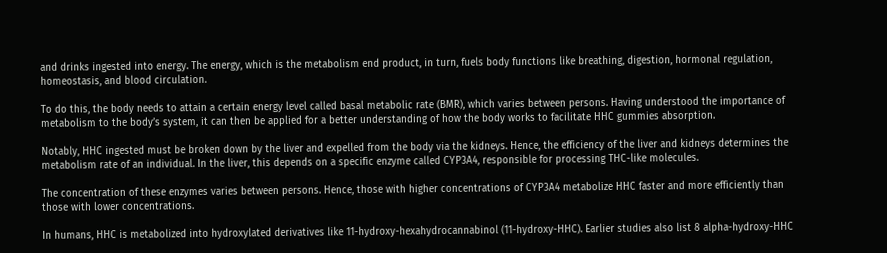and drinks ingested into energy. The energy, which is the metabolism end product, in turn, fuels body functions like breathing, digestion, hormonal regulation, homeostasis, and blood circulation.

To do this, the body needs to attain a certain energy level called basal metabolic rate (BMR), which varies between persons. Having understood the importance of metabolism to the body’s system, it can then be applied for a better understanding of how the body works to facilitate HHC gummies absorption.

Notably, HHC ingested must be broken down by the liver and expelled from the body via the kidneys. Hence, the efficiency of the liver and kidneys determines the metabolism rate of an individual. In the liver, this depends on a specific enzyme called CYP3A4, responsible for processing THC-like molecules.

The concentration of these enzymes varies between persons. Hence, those with higher concentrations of CYP3A4 metabolize HHC faster and more efficiently than those with lower concentrations.

In humans, HHC is metabolized into hydroxylated derivatives like 11-hydroxy-hexahydrocannabinol (11-hydroxy-HHC). Earlier studies also list 8 alpha-hydroxy-HHC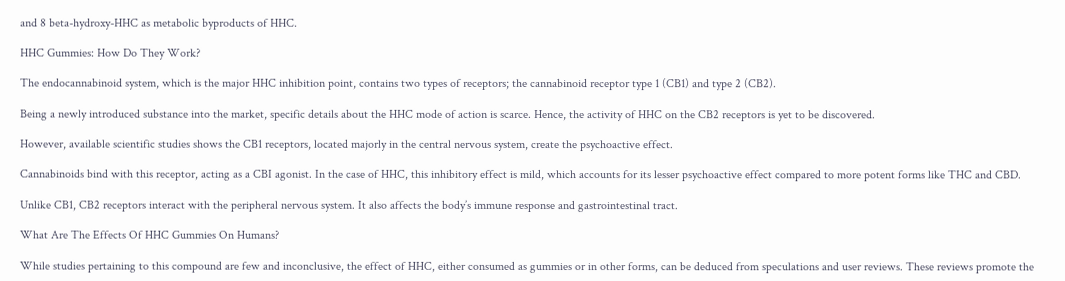and 8 beta-hydroxy-HHC as metabolic byproducts of HHC.

HHC Gummies: How Do They Work?

The endocannabinoid system, which is the major HHC inhibition point, contains two types of receptors; the cannabinoid receptor type 1 (CB1) and type 2 (CB2).

Being a newly introduced substance into the market, specific details about the HHC mode of action is scarce. Hence, the activity of HHC on the CB2 receptors is yet to be discovered.

However, available scientific studies shows the CB1 receptors, located majorly in the central nervous system, create the psychoactive effect.

Cannabinoids bind with this receptor, acting as a CBI agonist. In the case of HHC, this inhibitory effect is mild, which accounts for its lesser psychoactive effect compared to more potent forms like THC and CBD.

Unlike CB1, CB2 receptors interact with the peripheral nervous system. It also affects the body’s immune response and gastrointestinal tract.

What Are The Effects Of HHC Gummies On Humans?

While studies pertaining to this compound are few and inconclusive, the effect of HHC, either consumed as gummies or in other forms, can be deduced from speculations and user reviews. These reviews promote the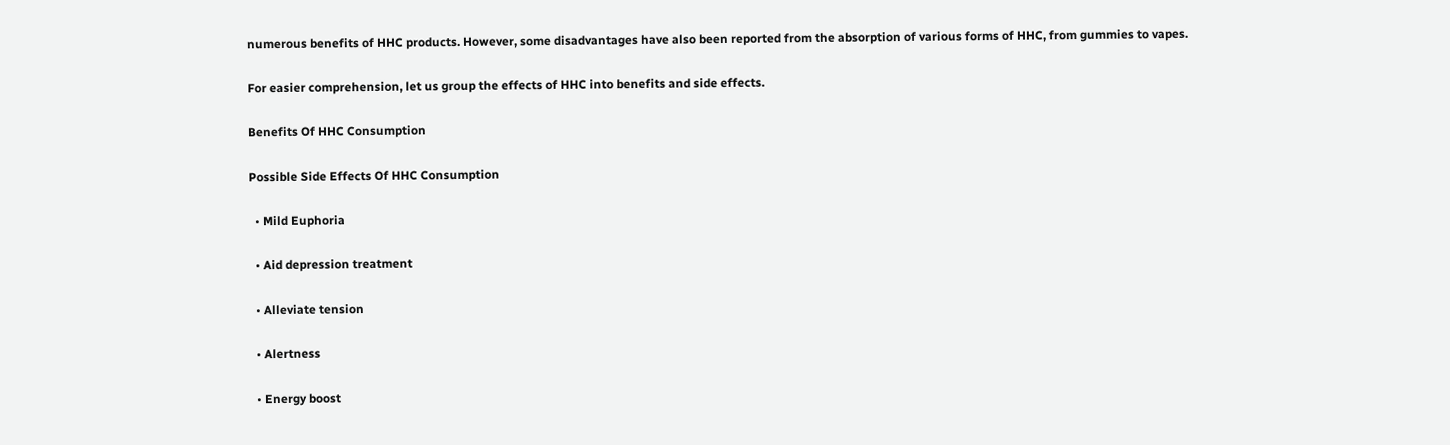numerous benefits of HHC products. However, some disadvantages have also been reported from the absorption of various forms of HHC, from gummies to vapes.

For easier comprehension, let us group the effects of HHC into benefits and side effects.

Benefits Of HHC Consumption

Possible Side Effects Of HHC Consumption

  • Mild Euphoria

  • Aid depression treatment

  • Alleviate tension

  • Alertness

  • Energy boost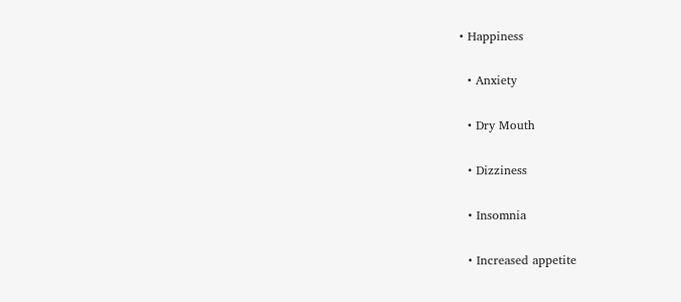• Happiness

  • Anxiety

  • Dry Mouth

  • Dizziness

  • Insomnia

  • Increased appetite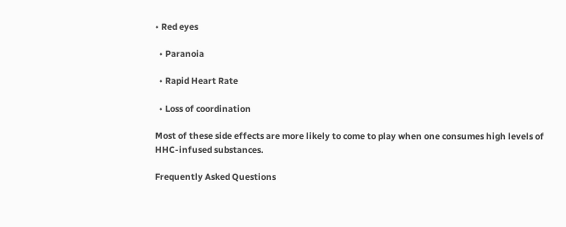• Red eyes

  • Paranoia

  • Rapid Heart Rate

  • Loss of coordination

Most of these side effects are more likely to come to play when one consumes high levels of HHC-infused substances.

Frequently Asked Questions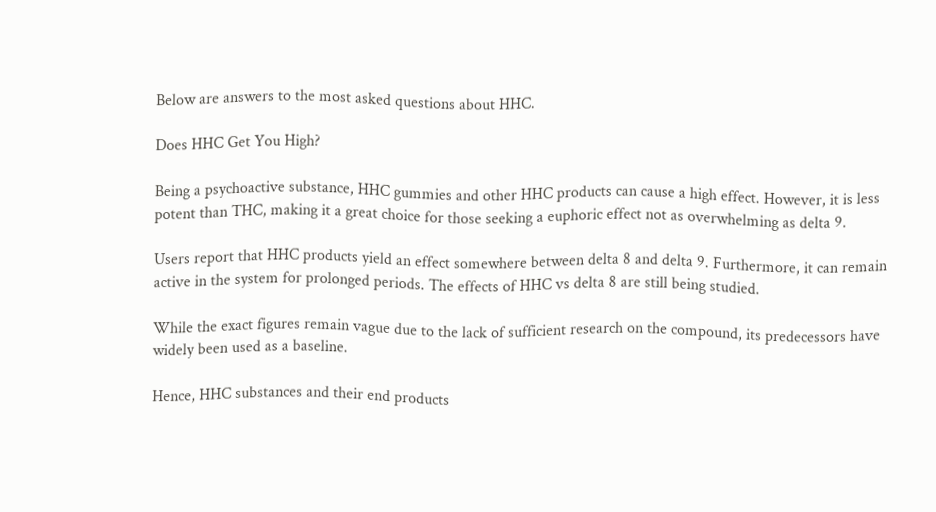Below are answers to the most asked questions about HHC.

Does HHC Get You High?

Being a psychoactive substance, HHC gummies and other HHC products can cause a high effect. However, it is less potent than THC, making it a great choice for those seeking a euphoric effect not as overwhelming as delta 9.

Users report that HHC products yield an effect somewhere between delta 8 and delta 9. Furthermore, it can remain active in the system for prolonged periods. The effects of HHC vs delta 8 are still being studied.

While the exact figures remain vague due to the lack of sufficient research on the compound, its predecessors have widely been used as a baseline.

Hence, HHC substances and their end products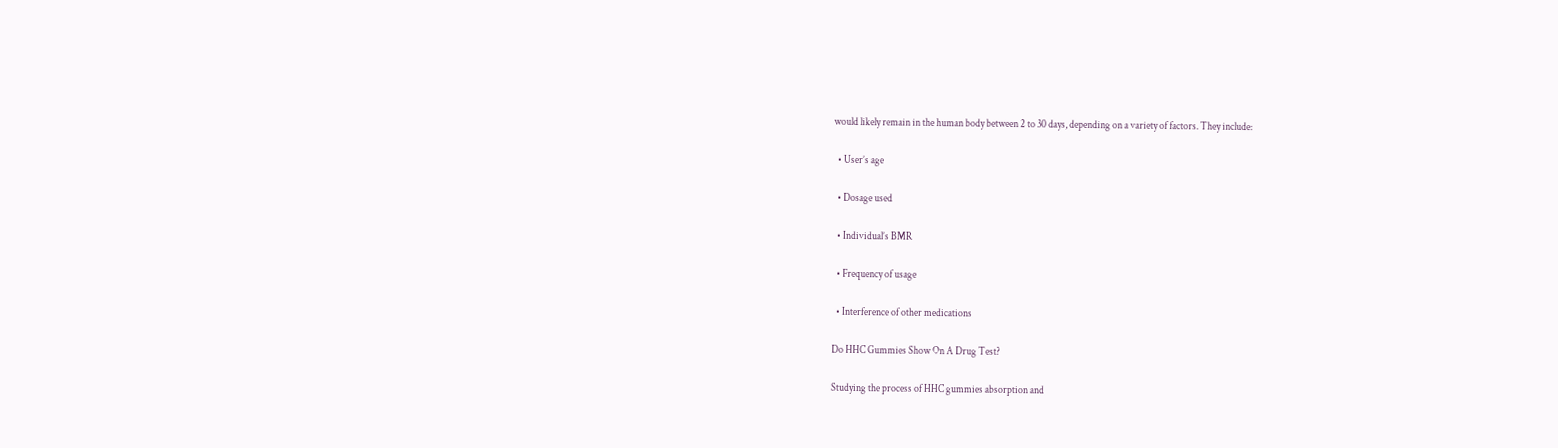would likely remain in the human body between 2 to 30 days, depending on a variety of factors. They include:

  • User’s age

  • Dosage used

  • Individual’s BMR

  • Frequency of usage

  • Interference of other medications

Do HHC Gummies Show On A Drug Test?

Studying the process of HHC gummies absorption and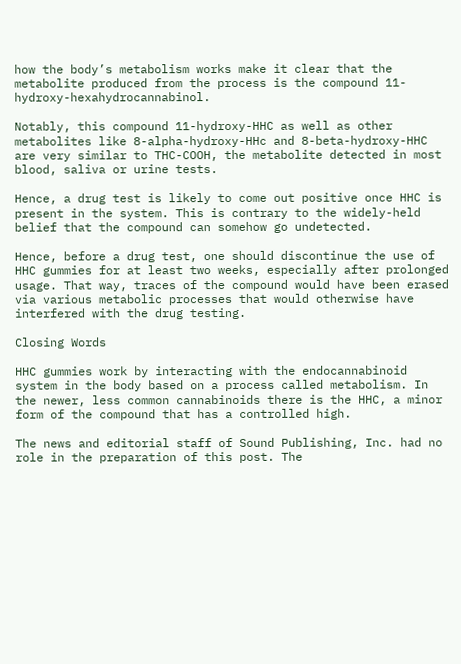how the body’s metabolism works make it clear that the metabolite produced from the process is the compound 11-hydroxy-hexahydrocannabinol.

Notably, this compound 11-hydroxy-HHC as well as other metabolites like 8-alpha-hydroxy-HHc and 8-beta-hydroxy-HHC are very similar to THC-COOH, the metabolite detected in most blood, saliva or urine tests.

Hence, a drug test is likely to come out positive once HHC is present in the system. This is contrary to the widely-held belief that the compound can somehow go undetected.

Hence, before a drug test, one should discontinue the use of HHC gummies for at least two weeks, especially after prolonged usage. That way, traces of the compound would have been erased via various metabolic processes that would otherwise have interfered with the drug testing.

Closing Words

HHC gummies work by interacting with the endocannabinoid system in the body based on a process called metabolism. In the newer, less common cannabinoids there is the HHC, a minor form of the compound that has a controlled high.

The news and editorial staff of Sound Publishing, Inc. had no role in the preparation of this post. The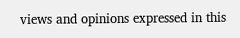views and opinions expressed in this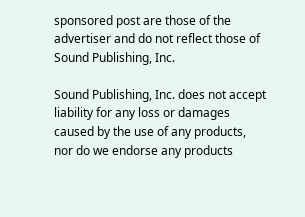sponsored post are those of the advertiser and do not reflect those of Sound Publishing, Inc.

Sound Publishing, Inc. does not accept liability for any loss or damages caused by the use of any products, nor do we endorse any products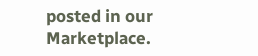posted in our Marketplace.